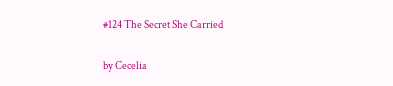#124 The Secret She Carried

by Cecelia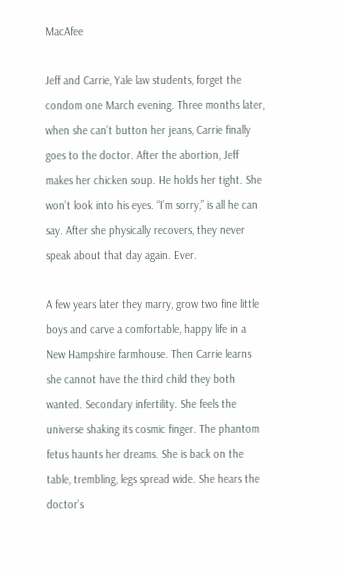MacAfee

Jeff and Carrie, Yale law students, forget the condom one March evening. Three months later, when she can’t button her jeans, Carrie finally goes to the doctor. After the abortion, Jeff makes her chicken soup. He holds her tight. She won’t look into his eyes. “I’m sorry,” is all he can say. After she physically recovers, they never speak about that day again. Ever.

A few years later they marry, grow two fine little boys and carve a comfortable, happy life in a New Hampshire farmhouse. Then Carrie learns she cannot have the third child they both wanted. Secondary infertility. She feels the universe shaking its cosmic finger. The phantom fetus haunts her dreams. She is back on the table, trembling, legs spread wide. She hears the doctor’s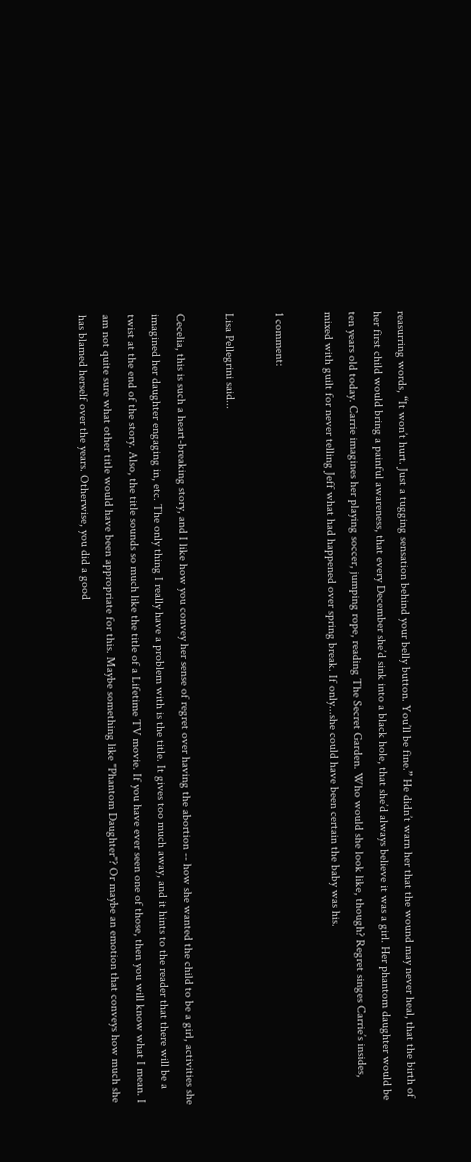reasurring words, “It won’t hurt. Just a tugging sensation behind your belly button. You’ll be fine.” He didn’t warn her that the wound may never heal, that the birth of her first child would bring a painful awareness, that every December she’d sink into a black hole, that she’d always believe it was a girl. Her phantom daughter would be ten years old today. Carrie imagines her playing soccer, jumping rope, reading The Secret Garden. Who would she look like, though? Regret singes Carrie’s insides, mixed with guilt for never telling Jeff what had happened over spring break. If only...she could have been certain the baby was his.

1 comment:

Lisa Pellegrini said...

Cecelia, this is such a heart-breaking story, and I like how you convey her sense of regret over having the abortion -- how she wanted the child to be a girl, activities she imagined her daughter engaging in, etc. The only thing I really have a problem with is the title. It gives too much away, and it hints to the reader that there will be a twist at the end of the story. Also, the title sounds so much like the title of a Lifetime TV movie. If you have ever seen one of those, then you will know what I mean. I am not quite sure what other title would have been appropriate for this. Maybe something like "Phantom Daughter"? Or maybe an emotion that conveys how much she has blamed herself over the years. Otherwise, you did a good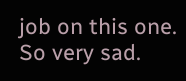job on this one. So very sad.